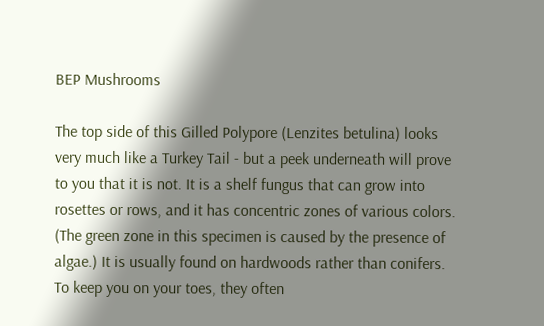BEP Mushrooms

The top side of this Gilled Polypore (Lenzites betulina) looks very much like a Turkey Tail - but a peek underneath will prove to you that it is not. It is a shelf fungus that can grow into rosettes or rows, and it has concentric zones of various colors. (The green zone in this specimen is caused by the presence of algae.) It is usually found on hardwoods rather than conifers. To keep you on your toes, they often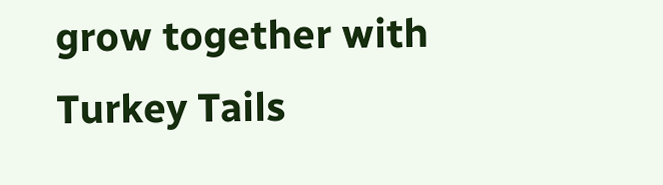grow together with Turkey Tails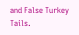and False Turkey Tails.